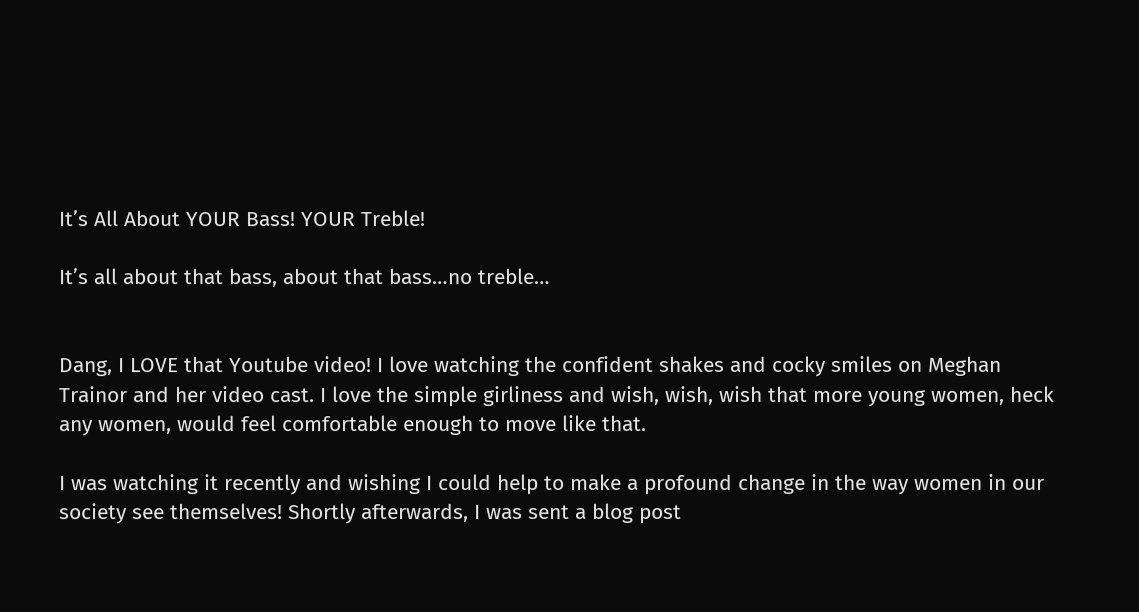It’s All About YOUR Bass! YOUR Treble!

It’s all about that bass, about that bass…no treble…


Dang, I LOVE that Youtube video! I love watching the confident shakes and cocky smiles on Meghan Trainor and her video cast. I love the simple girliness and wish, wish, wish that more young women, heck any women, would feel comfortable enough to move like that.

I was watching it recently and wishing I could help to make a profound change in the way women in our society see themselves! Shortly afterwards, I was sent a blog post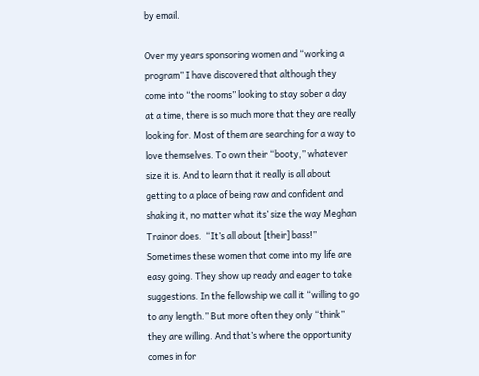by email.

Over my years sponsoring women and “working a program” I have discovered that although they come into “the rooms” looking to stay sober a day at a time, there is so much more that they are really looking for. Most of them are searching for a way to love themselves. To own their “booty,” whatever size it is. And to learn that it really is all about getting to a place of being raw and confident and shaking it, no matter what its’ size the way Meghan Trainor does.  “It’s all about [their] bass!” Sometimes these women that come into my life are easy going. They show up ready and eager to take suggestions. In the fellowship we call it “willing to go to any length.” But more often they only “think” they are willing. And that’s where the opportunity comes in for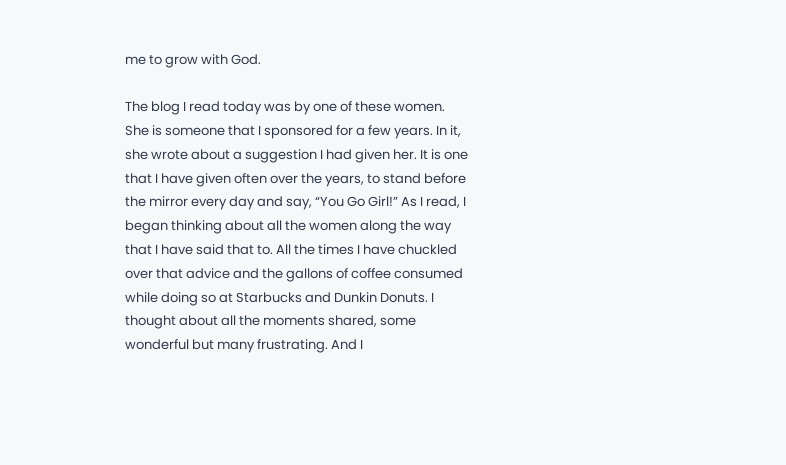me to grow with God.

The blog I read today was by one of these women. She is someone that I sponsored for a few years. In it, she wrote about a suggestion I had given her. It is one that I have given often over the years, to stand before the mirror every day and say, “You Go Girl!” As I read, I began thinking about all the women along the way that I have said that to. All the times I have chuckled over that advice and the gallons of coffee consumed while doing so at Starbucks and Dunkin Donuts. I thought about all the moments shared, some wonderful but many frustrating. And I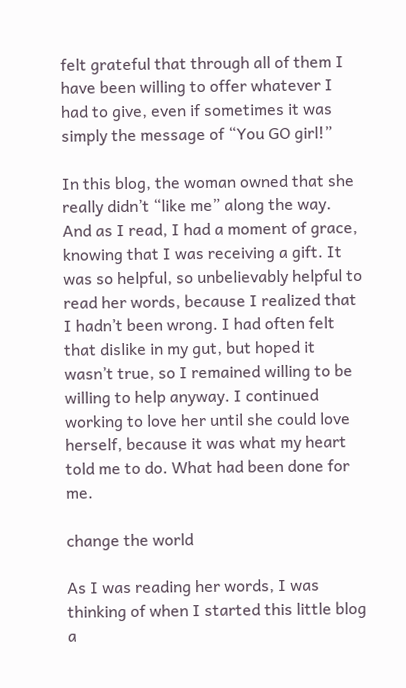felt grateful that through all of them I have been willing to offer whatever I had to give, even if sometimes it was simply the message of “You GO girl!”

In this blog, the woman owned that she really didn’t “like me” along the way. And as I read, I had a moment of grace, knowing that I was receiving a gift. It was so helpful, so unbelievably helpful to read her words, because I realized that I hadn’t been wrong. I had often felt that dislike in my gut, but hoped it wasn’t true, so I remained willing to be willing to help anyway. I continued working to love her until she could love herself, because it was what my heart told me to do. What had been done for me.

change the world

As I was reading her words, I was thinking of when I started this little blog a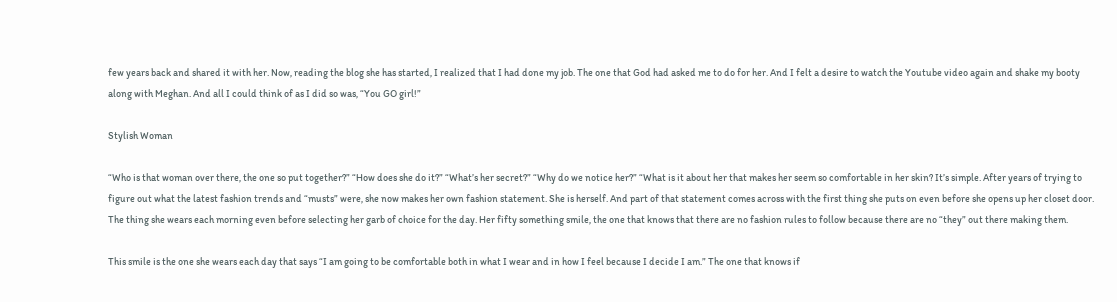few years back and shared it with her. Now, reading the blog she has started, I realized that I had done my job. The one that God had asked me to do for her. And I felt a desire to watch the Youtube video again and shake my booty along with Meghan. And all I could think of as I did so was, “You GO girl!”

Stylish Woman

“Who is that woman over there, the one so put together?” “How does she do it?” “What’s her secret?” “Why do we notice her?” “What is it about her that makes her seem so comfortable in her skin? It’s simple. After years of trying to figure out what the latest fashion trends and “musts” were, she now makes her own fashion statement. She is herself. And part of that statement comes across with the first thing she puts on even before she opens up her closet door. The thing she wears each morning even before selecting her garb of choice for the day. Her fifty something smile, the one that knows that there are no fashion rules to follow because there are no “they” out there making them.

This smile is the one she wears each day that says “I am going to be comfortable both in what I wear and in how I feel because I decide I am.” The one that knows if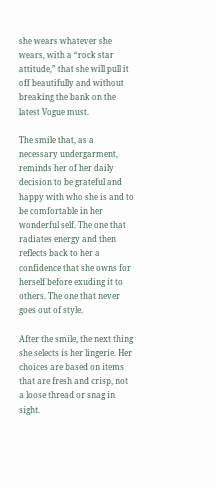she wears whatever she wears, with a “rock star attitude,” that she will pull it off beautifully and without breaking the bank on the latest Vogue must.

The smile that, as a necessary undergarment, reminds her of her daily decision to be grateful and happy with who she is and to be comfortable in her wonderful self. The one that radiates energy and then reflects back to her a confidence that she owns for herself before exuding it to others. The one that never goes out of style.

After the smile, the next thing she selects is her lingerie. Her choices are based on items that are fresh and crisp, not a loose thread or snag in sight.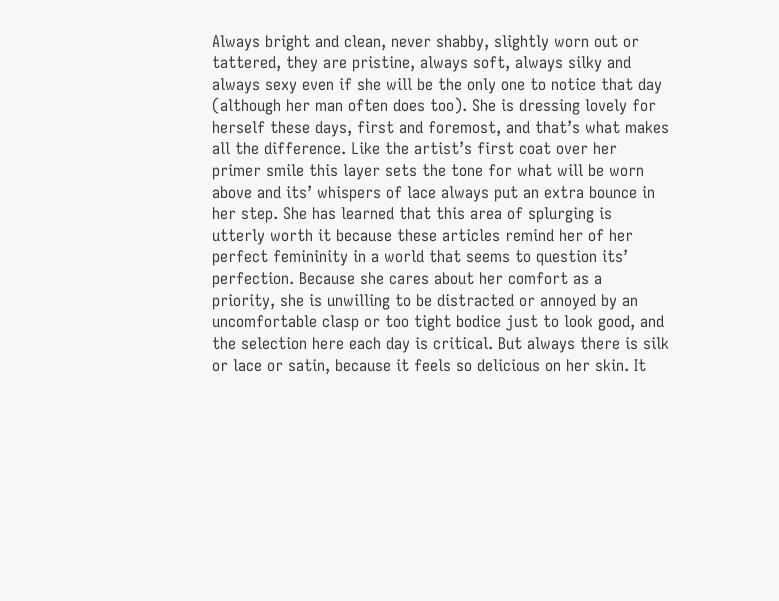Always bright and clean, never shabby, slightly worn out or tattered, they are pristine, always soft, always silky and always sexy even if she will be the only one to notice that day (although her man often does too). She is dressing lovely for herself these days, first and foremost, and that’s what makes all the difference. Like the artist’s first coat over her primer smile this layer sets the tone for what will be worn above and its’ whispers of lace always put an extra bounce in her step. She has learned that this area of splurging is utterly worth it because these articles remind her of her perfect femininity in a world that seems to question its’ perfection. Because she cares about her comfort as a priority, she is unwilling to be distracted or annoyed by an uncomfortable clasp or too tight bodice just to look good, and the selection here each day is critical. But always there is silk or lace or satin, because it feels so delicious on her skin. It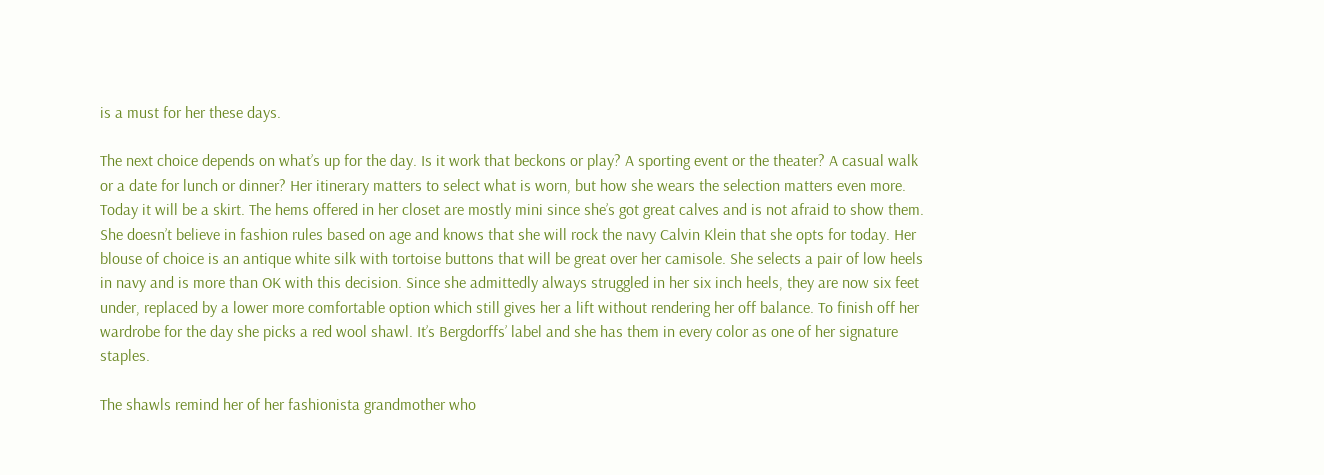is a must for her these days.

The next choice depends on what’s up for the day. Is it work that beckons or play? A sporting event or the theater? A casual walk or a date for lunch or dinner? Her itinerary matters to select what is worn, but how she wears the selection matters even more. Today it will be a skirt. The hems offered in her closet are mostly mini since she’s got great calves and is not afraid to show them. She doesn’t believe in fashion rules based on age and knows that she will rock the navy Calvin Klein that she opts for today. Her blouse of choice is an antique white silk with tortoise buttons that will be great over her camisole. She selects a pair of low heels in navy and is more than OK with this decision. Since she admittedly always struggled in her six inch heels, they are now six feet under, replaced by a lower more comfortable option which still gives her a lift without rendering her off balance. To finish off her wardrobe for the day she picks a red wool shawl. It’s Bergdorffs’ label and she has them in every color as one of her signature staples.

The shawls remind her of her fashionista grandmother who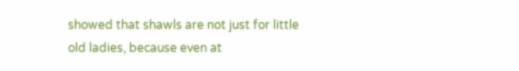showed that shawls are not just for little old ladies, because even at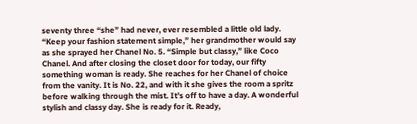seventy three “she” had never, ever resembled a little old lady. “Keep your fashion statement simple,” her grandmother would say as she sprayed her Chanel No. 5. “Simple but classy,” like Coco Chanel. And after closing the closet door for today, our fifty something woman is ready. She reaches for her Chanel of choice from the vanity. It is No. 22, and with it she gives the room a spritz before walking through the mist. It’s off to have a day. A wonderful stylish and classy day. She is ready for it. Ready,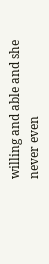willing and able and she never even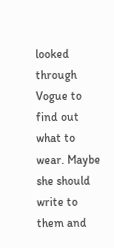looked through Vogue to find out what to wear. Maybe she should write to them and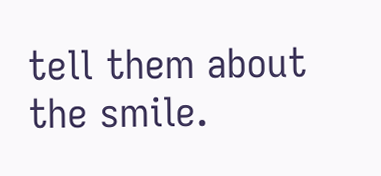tell them about the smile.